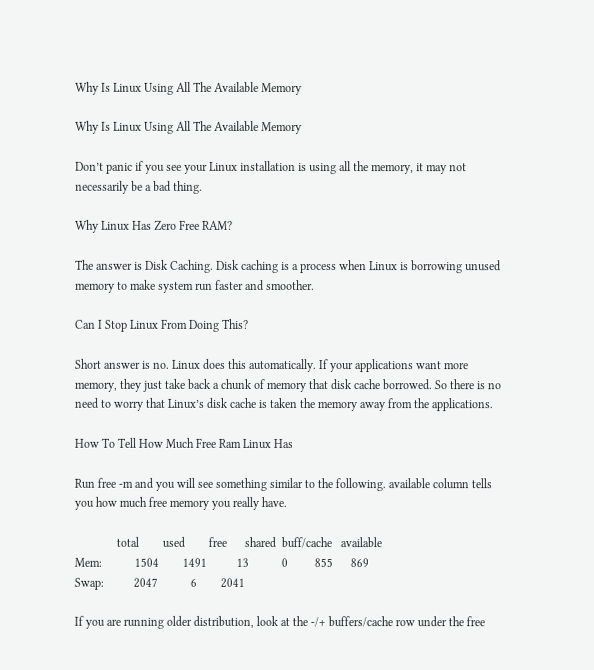Why Is Linux Using All The Available Memory

Why Is Linux Using All The Available Memory

Don’t panic if you see your Linux installation is using all the memory, it may not necessarily be a bad thing.

Why Linux Has Zero Free RAM?

The answer is Disk Caching. Disk caching is a process when Linux is borrowing unused memory to make system run faster and smoother.

Can I Stop Linux From Doing This?

Short answer is no. Linux does this automatically. If your applications want more memory, they just take back a chunk of memory that disk cache borrowed. So there is no need to worry that Linux’s disk cache is taken the memory away from the applications.

How To Tell How Much Free Ram Linux Has

Run free -m and you will see something similar to the following. available column tells you how much free memory you really have.

              total        used        free      shared  buff/cache   available
Mem:           1504        1491          13           0         855      869
Swap:          2047           6        2041

If you are running older distribution, look at the -/+ buffers/cache row under the free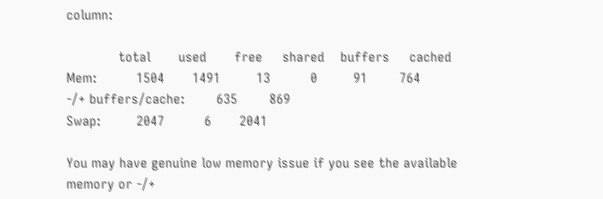column:

             total       used       free     shared    buffers     cached
Mem:          1504       1491         13          0         91        764
-/+ buffers/cache:        635        869
Swap:         2047          6       2041

You may have genuine low memory issue if you see the available memory or -/+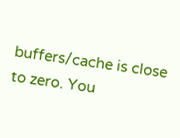buffers/cache is close to zero. You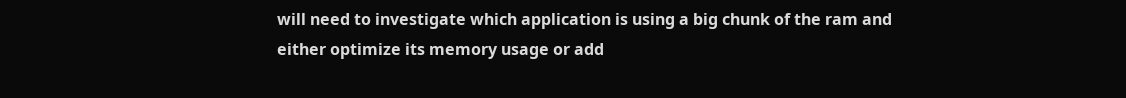will need to investigate which application is using a big chunk of the ram and either optimize its memory usage or add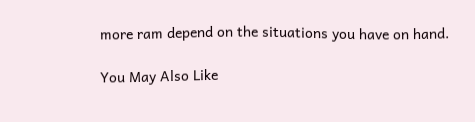more ram depend on the situations you have on hand.

You May Also Like